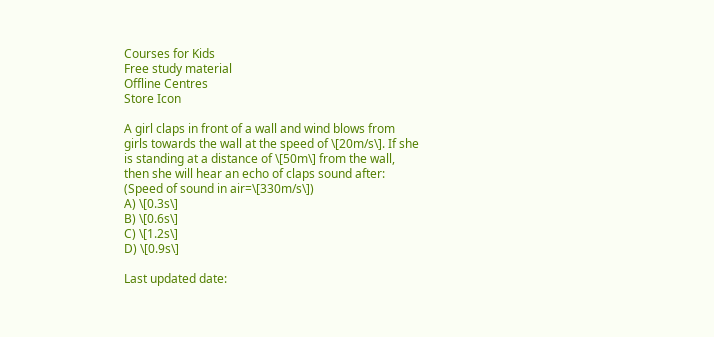Courses for Kids
Free study material
Offline Centres
Store Icon

A girl claps in front of a wall and wind blows from girls towards the wall at the speed of \[20m/s\]. If she is standing at a distance of \[50m\] from the wall, then she will hear an echo of claps sound after: (Speed of sound in air=\[330m/s\])
A) \[0.3s\]
B) \[0.6s\]
C) \[1.2s\]
D) \[0.9s\]

Last updated date: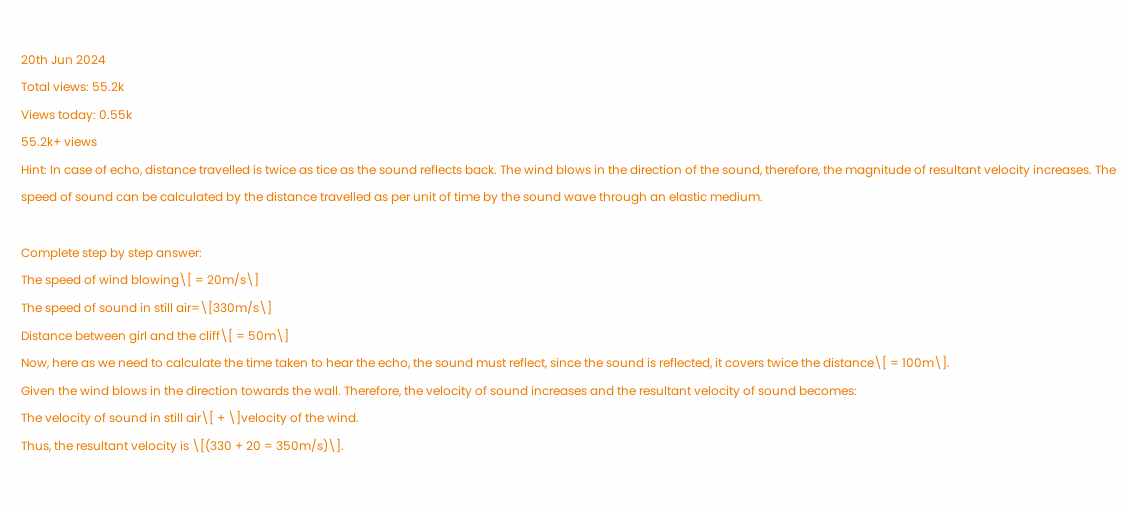20th Jun 2024
Total views: 55.2k
Views today: 0.55k
55.2k+ views
Hint: In case of echo, distance travelled is twice as tice as the sound reflects back. The wind blows in the direction of the sound, therefore, the magnitude of resultant velocity increases. The speed of sound can be calculated by the distance travelled as per unit of time by the sound wave through an elastic medium.

Complete step by step answer:
The speed of wind blowing\[ = 20m/s\]
The speed of sound in still air=\[330m/s\]
Distance between girl and the cliff\[ = 50m\]
Now, here as we need to calculate the time taken to hear the echo, the sound must reflect, since the sound is reflected, it covers twice the distance\[ = 100m\].
Given the wind blows in the direction towards the wall. Therefore, the velocity of sound increases and the resultant velocity of sound becomes:
The velocity of sound in still air\[ + \]velocity of the wind.
Thus, the resultant velocity is \[(330 + 20 = 350m/s)\].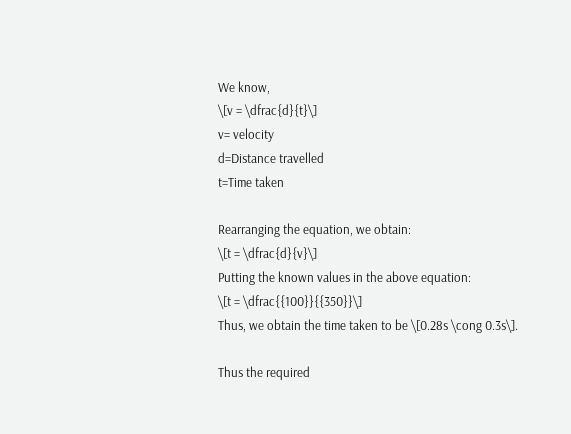We know,
\[v = \dfrac{d}{t}\]
v= velocity
d=Distance travelled
t=Time taken

Rearranging the equation, we obtain:
\[t = \dfrac{d}{v}\]
Putting the known values in the above equation:
\[t = \dfrac{{100}}{{350}}\]
Thus, we obtain the time taken to be \[0.28s \cong 0.3s\].

Thus the required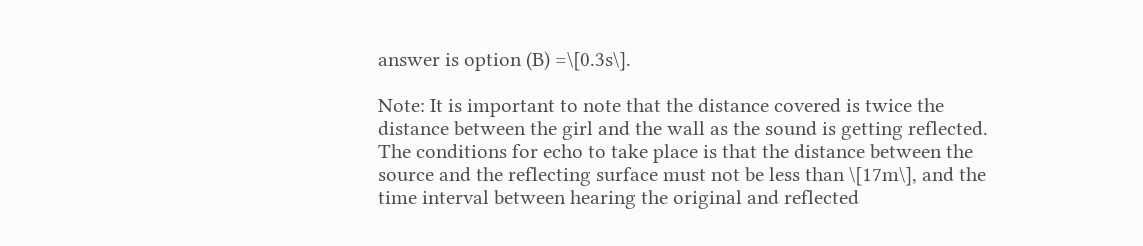answer is option (B) =\[0.3s\].

Note: It is important to note that the distance covered is twice the distance between the girl and the wall as the sound is getting reflected. The conditions for echo to take place is that the distance between the source and the reflecting surface must not be less than \[17m\], and the time interval between hearing the original and reflected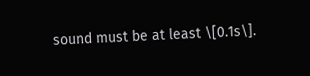sound must be at least \[0.1s\].